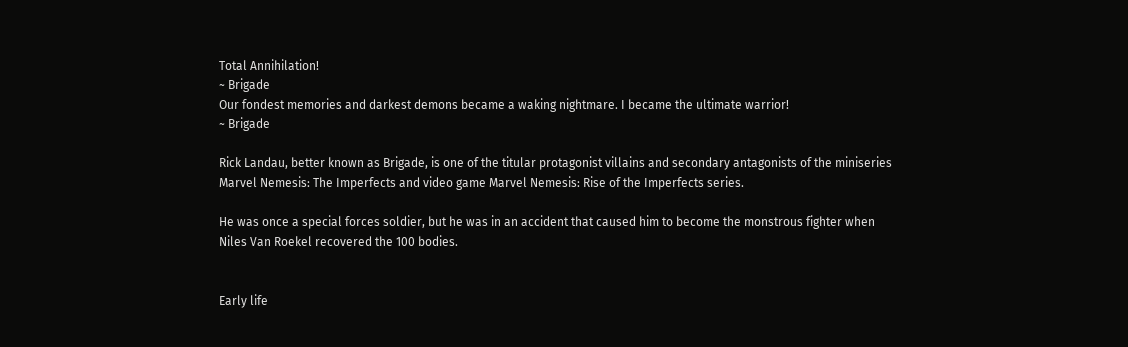Total Annihilation!
~ Brigade
Our fondest memories and darkest demons became a waking nightmare. I became the ultimate warrior!
~ Brigade

Rick Landau, better known as Brigade, is one of the titular protagonist villains and secondary antagonists of the miniseries Marvel Nemesis: The Imperfects and video game Marvel Nemesis: Rise of the Imperfects series.

He was once a special forces soldier, but he was in an accident that caused him to become the monstrous fighter when Niles Van Roekel recovered the 100 bodies.


Early life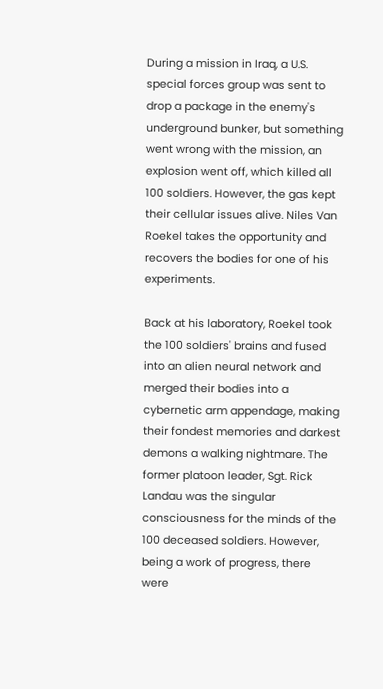During a mission in Iraq, a U.S. special forces group was sent to drop a package in the enemy's underground bunker, but something went wrong with the mission, an explosion went off, which killed all 100 soldiers. However, the gas kept their cellular issues alive. Niles Van Roekel takes the opportunity and recovers the bodies for one of his experiments.

Back at his laboratory, Roekel took the 100 soldiers' brains and fused into an alien neural network and merged their bodies into a cybernetic arm appendage, making their fondest memories and darkest demons a walking nightmare. The former platoon leader, Sgt. Rick Landau was the singular consciousness for the minds of the 100 deceased soldiers. However, being a work of progress, there were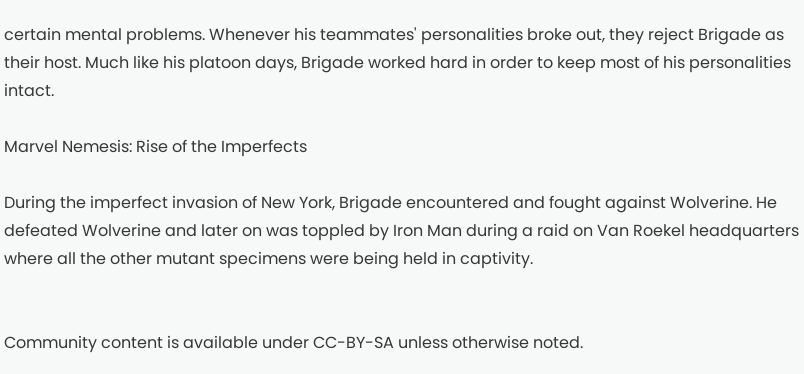certain mental problems. Whenever his teammates' personalities broke out, they reject Brigade as their host. Much like his platoon days, Brigade worked hard in order to keep most of his personalities intact.

Marvel Nemesis: Rise of the Imperfects

During the imperfect invasion of New York, Brigade encountered and fought against Wolverine. He defeated Wolverine and later on was toppled by Iron Man during a raid on Van Roekel headquarters where all the other mutant specimens were being held in captivity.


Community content is available under CC-BY-SA unless otherwise noted.